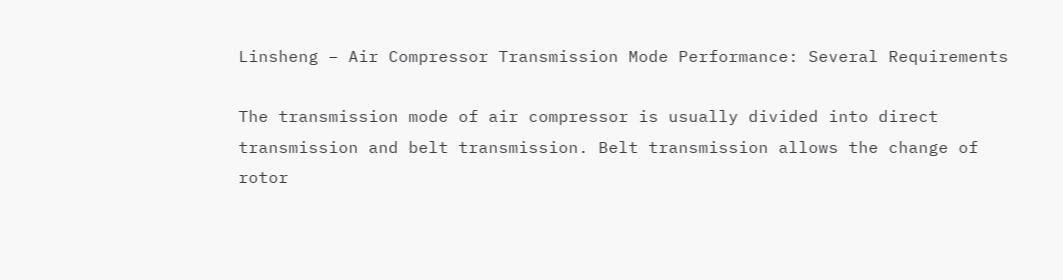Linsheng – Air Compressor Transmission Mode Performance: Several Requirements

The transmission mode of air compressor is usually divided into direct transmission and belt transmission. Belt transmission allows the change of rotor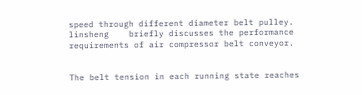speed through different diameter belt pulley.    linsheng    briefly discusses the performance requirements of air compressor belt conveyor.


The belt tension in each running state reaches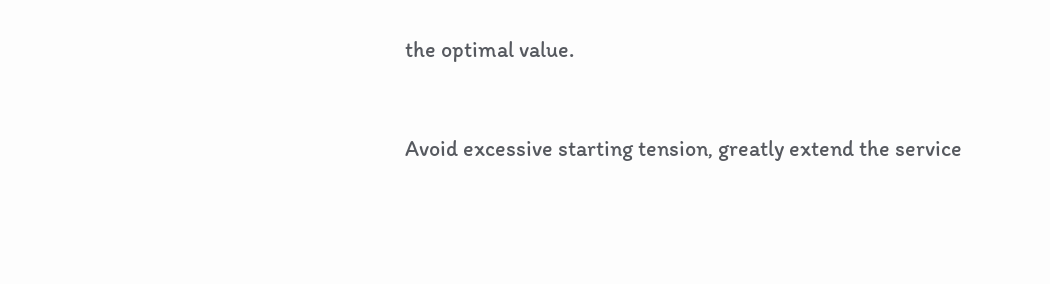the optimal value.


Avoid excessive starting tension, greatly extend the service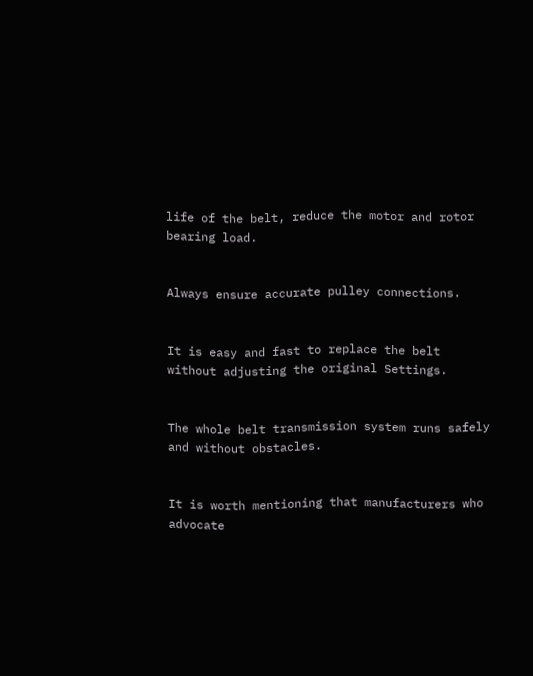life of the belt, reduce the motor and rotor bearing load.


Always ensure accurate pulley connections.


It is easy and fast to replace the belt without adjusting the original Settings.


The whole belt transmission system runs safely and without obstacles.


It is worth mentioning that manufacturers who advocate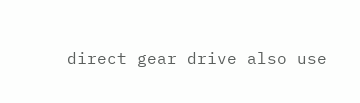direct gear drive also use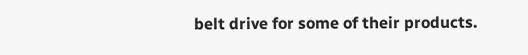belt drive for some of their products.